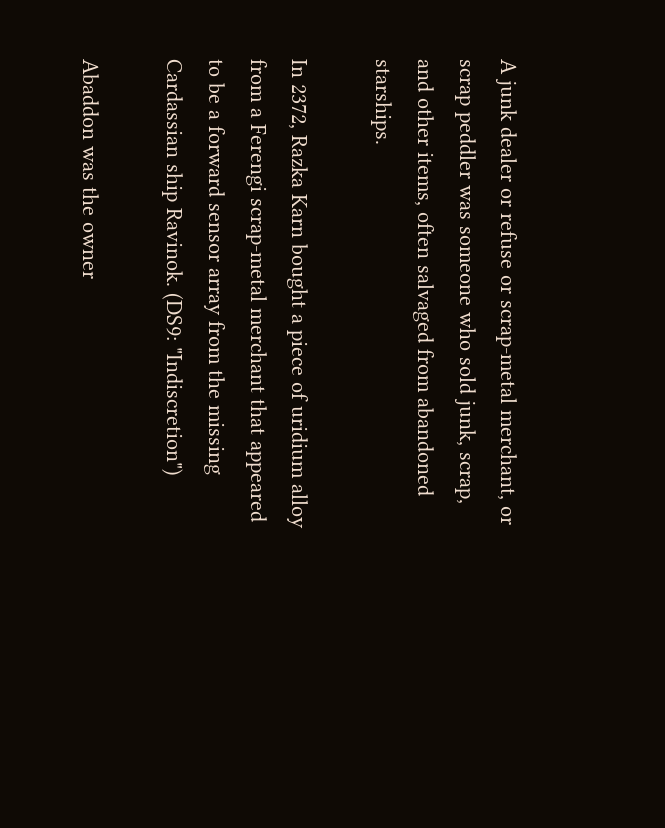A junk dealer or refuse or scrap-metal merchant, or scrap peddler was someone who sold junk, scrap, and other items, often salvaged from abandoned starships.

In 2372, Razka Karn bought a piece of uridium alloy from a Ferengi scrap-metal merchant that appeared to be a forward sensor array from the missing Cardassian ship Ravinok. (DS9: "Indiscretion")

Abaddon was the owner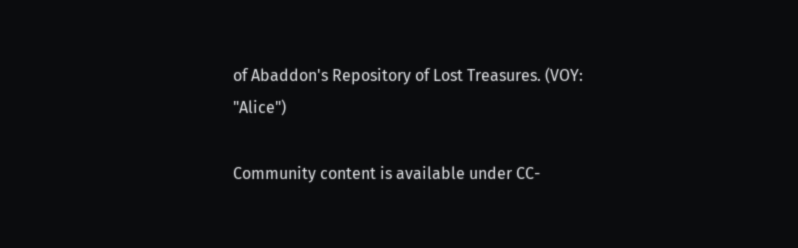of Abaddon's Repository of Lost Treasures. (VOY: "Alice")

Community content is available under CC-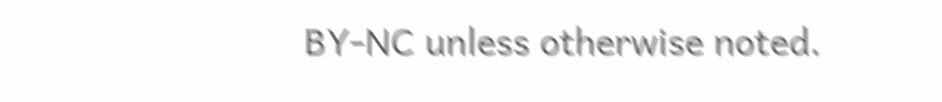BY-NC unless otherwise noted.